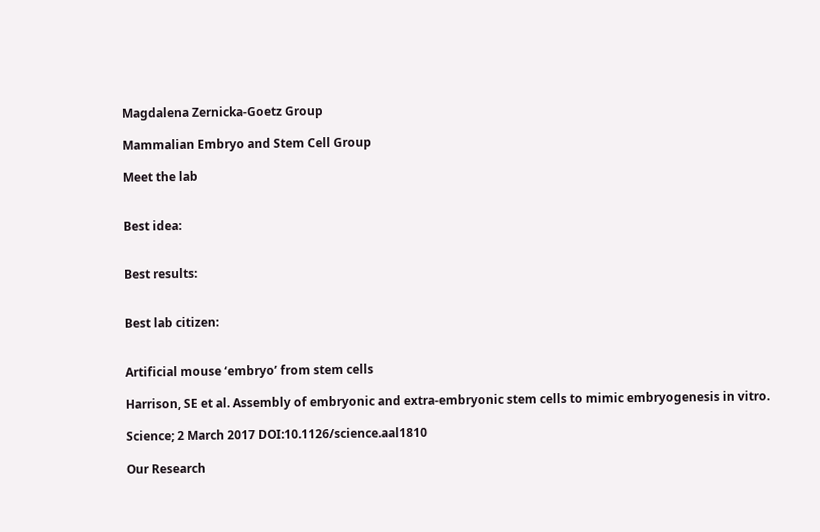Magdalena Zernicka-Goetz Group

Mammalian Embryo and Stem Cell Group

Meet the lab


Best idea:


Best results:


Best lab citizen:


Artificial mouse ‘embryo’ from stem cells

Harrison, SE et al. Assembly of embryonic and extra-embryonic stem cells to mimic embryogenesis in vitro.

Science; 2 March 2017 DOI:10.1126/science.aal1810

Our Research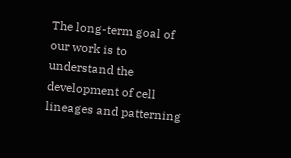The long-term goal of our work is to understand the development of cell lineages and patterning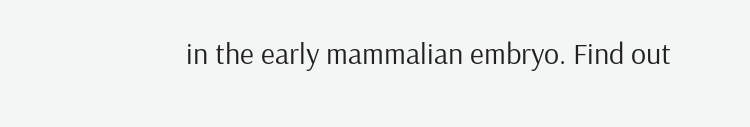in the early mammalian embryo. Find out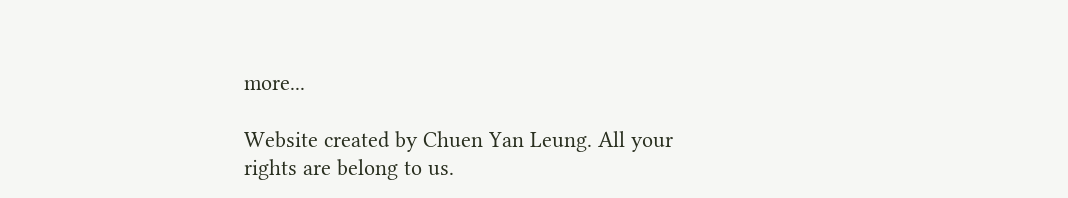more...

Website created by Chuen Yan Leung. All your rights are belong to us.